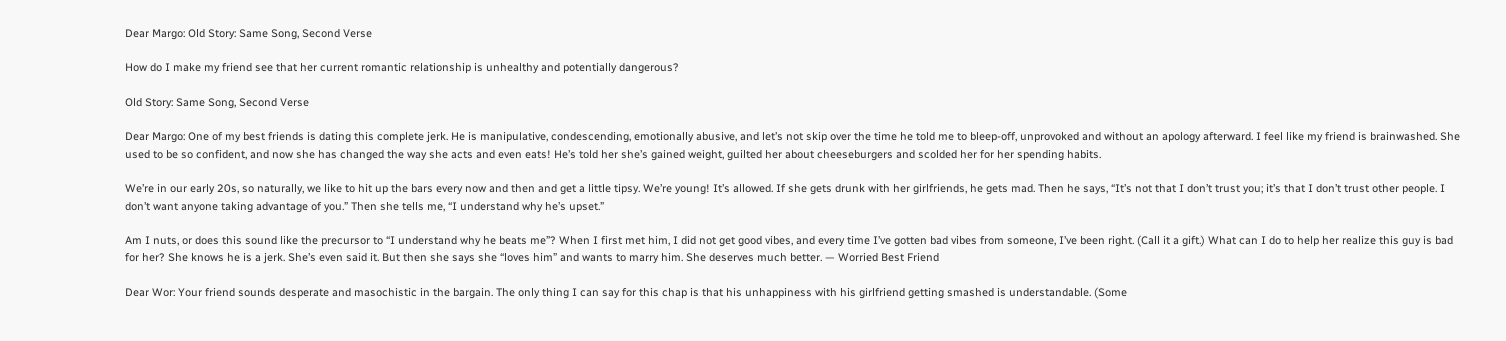Dear Margo: Old Story: Same Song, Second Verse

How do I make my friend see that her current romantic relationship is unhealthy and potentially dangerous?

Old Story: Same Song, Second Verse

Dear Margo: One of my best friends is dating this complete jerk. He is manipulative, condescending, emotionally abusive, and let’s not skip over the time he told me to bleep-off, unprovoked and without an apology afterward. I feel like my friend is brainwashed. She used to be so confident, and now she has changed the way she acts and even eats! He’s told her she’s gained weight, guilted her about cheeseburgers and scolded her for her spending habits.

We’re in our early 20s, so naturally, we like to hit up the bars every now and then and get a little tipsy. We’re young! It’s allowed. If she gets drunk with her girlfriends, he gets mad. Then he says, “It’s not that I don’t trust you; it’s that I don’t trust other people. I don’t want anyone taking advantage of you.” Then she tells me, “I understand why he’s upset.”

Am I nuts, or does this sound like the precursor to “I understand why he beats me”? When I first met him, I did not get good vibes, and every time I’ve gotten bad vibes from someone, I’ve been right. (Call it a gift.) What can I do to help her realize this guy is bad for her? She knows he is a jerk. She’s even said it. But then she says she “loves him” and wants to marry him. She deserves much better. — Worried Best Friend

Dear Wor: Your friend sounds desperate and masochistic in the bargain. The only thing I can say for this chap is that his unhappiness with his girlfriend getting smashed is understandable. (Some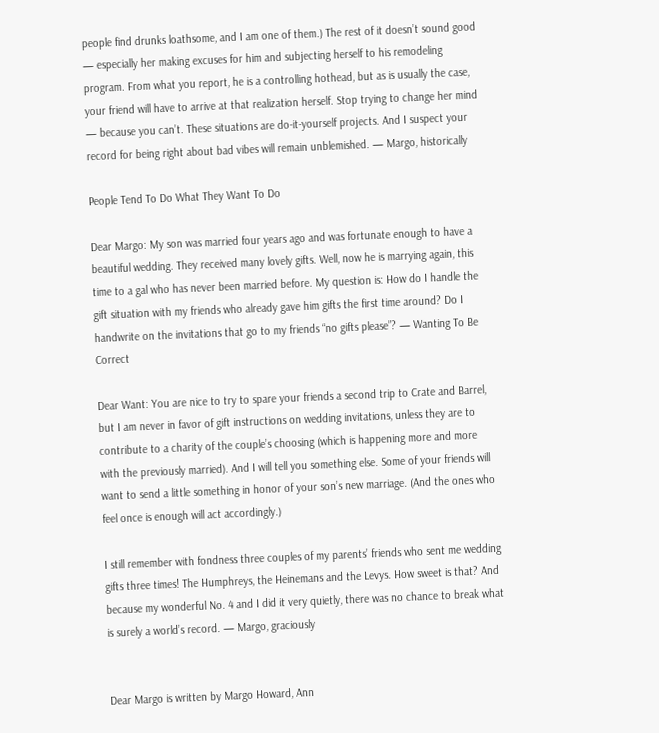people find drunks loathsome, and I am one of them.) The rest of it doesn’t sound good — especially her making excuses for him and subjecting herself to his remodeling program. From what you report, he is a controlling hothead, but as is usually the case, your friend will have to arrive at that realization herself. Stop trying to change her mind — because you can’t. These situations are do-it-yourself projects. And I suspect your record for being right about bad vibes will remain unblemished. — Margo, historically

People Tend To Do What They Want To Do

Dear Margo: My son was married four years ago and was fortunate enough to have a beautiful wedding. They received many lovely gifts. Well, now he is marrying again, this time to a gal who has never been married before. My question is: How do I handle the gift situation with my friends who already gave him gifts the first time around? Do I handwrite on the invitations that go to my friends “no gifts please”? — Wanting To Be Correct

Dear Want: You are nice to try to spare your friends a second trip to Crate and Barrel, but I am never in favor of gift instructions on wedding invitations, unless they are to contribute to a charity of the couple’s choosing (which is happening more and more with the previously married). And I will tell you something else. Some of your friends will want to send a little something in honor of your son’s new marriage. (And the ones who feel once is enough will act accordingly.)

I still remember with fondness three couples of my parents’ friends who sent me wedding gifts three times! The Humphreys, the Heinemans and the Levys. How sweet is that? And because my wonderful No. 4 and I did it very quietly, there was no chance to break what is surely a world’s record. — Margo, graciously


Dear Margo is written by Margo Howard, Ann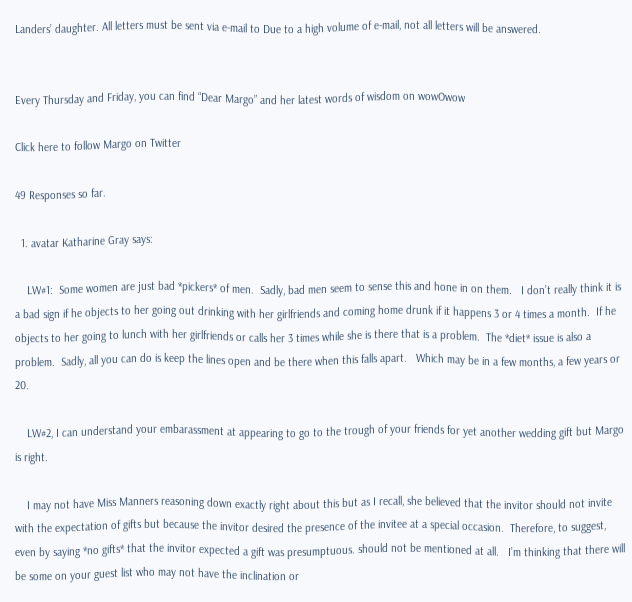Landers’ daughter. All letters must be sent via e-mail to Due to a high volume of e-mail, not all letters will be answered.


Every Thursday and Friday, you can find “Dear Margo” and her latest words of wisdom on wowOwow

Click here to follow Margo on Twitter

49 Responses so far.

  1. avatar Katharine Gray says:

    LW#1:  Some women are just bad *pickers* of men.  Sadly, bad men seem to sense this and hone in on them.   I don’t really think it is a bad sign if he objects to her going out drinking with her girlfriends and coming home drunk if it happens 3 or 4 times a month.  If he objects to her going to lunch with her girlfriends or calls her 3 times while she is there that is a problem.  The *diet* issue is also a problem.  Sadly, all you can do is keep the lines open and be there when this falls apart.   Which may be in a few months, a few years or 20.

    LW#2, I can understand your embarassment at appearing to go to the trough of your friends for yet another wedding gift but Margo is right.

    I may not have Miss Manners reasoning down exactly right about this but as I recall, she believed that the invitor should not invite with the expectation of gifts but because the invitor desired the presence of the invitee at a special occasion.  Therefore, to suggest, even by saying *no gifts* that the invitor expected a gift was presumptuous. should not be mentioned at all.   I’m thinking that there will be some on your guest list who may not have the inclination or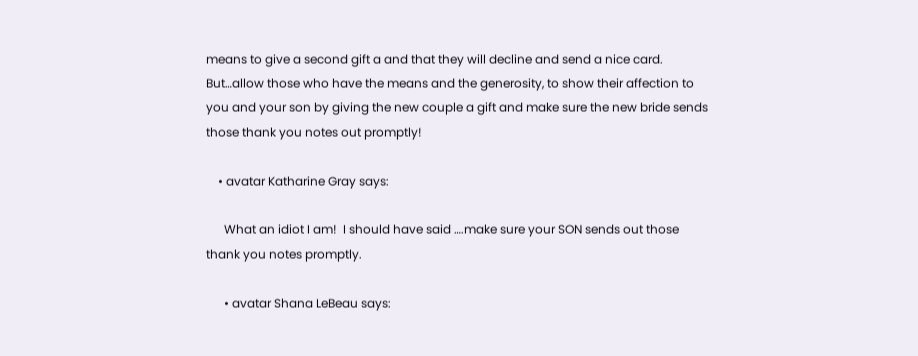means to give a second gift a and that they will decline and send a nice card.  But…allow those who have the means and the generosity, to show their affection to you and your son by giving the new couple a gift and make sure the new bride sends those thank you notes out promptly!

    • avatar Katharine Gray says:

      What an idiot I am!  I should have said ….make sure your SON sends out those thank you notes promptly.

      • avatar Shana LeBeau says: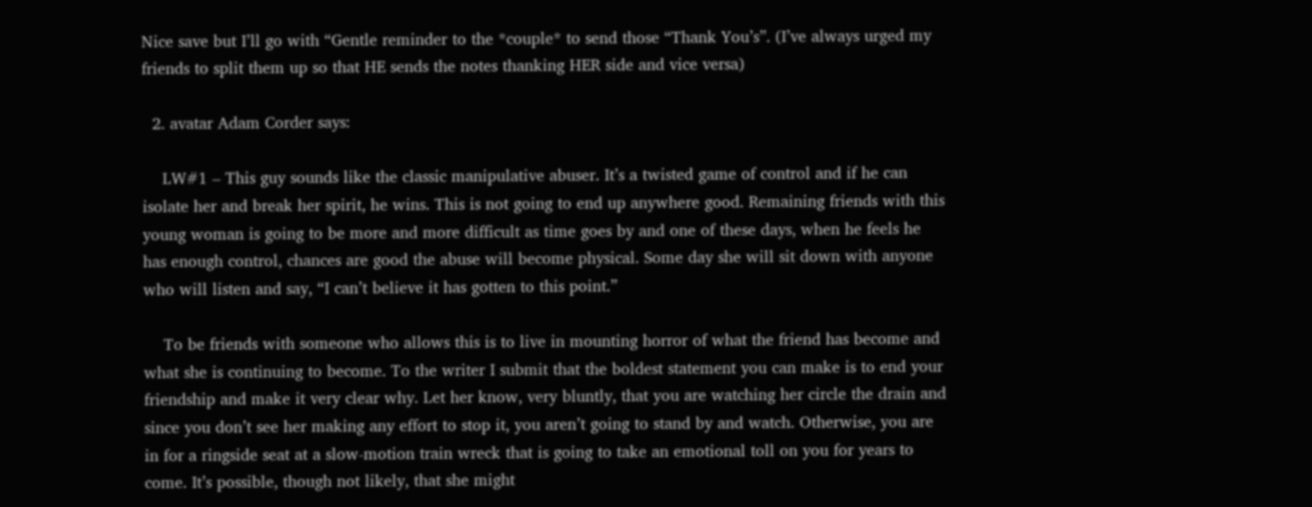Nice save but I’ll go with “Gentle reminder to the *couple* to send those “Thank You’s”. (I’ve always urged my friends to split them up so that HE sends the notes thanking HER side and vice versa)

  2. avatar Adam Corder says:

    LW#1 – This guy sounds like the classic manipulative abuser. It’s a twisted game of control and if he can isolate her and break her spirit, he wins. This is not going to end up anywhere good. Remaining friends with this young woman is going to be more and more difficult as time goes by and one of these days, when he feels he has enough control, chances are good the abuse will become physical. Some day she will sit down with anyone who will listen and say, “I can’t believe it has gotten to this point.”

    To be friends with someone who allows this is to live in mounting horror of what the friend has become and what she is continuing to become. To the writer I submit that the boldest statement you can make is to end your friendship and make it very clear why. Let her know, very bluntly, that you are watching her circle the drain and since you don’t see her making any effort to stop it, you aren’t going to stand by and watch. Otherwise, you are in for a ringside seat at a slow-motion train wreck that is going to take an emotional toll on you for years to come. It’s possible, though not likely, that she might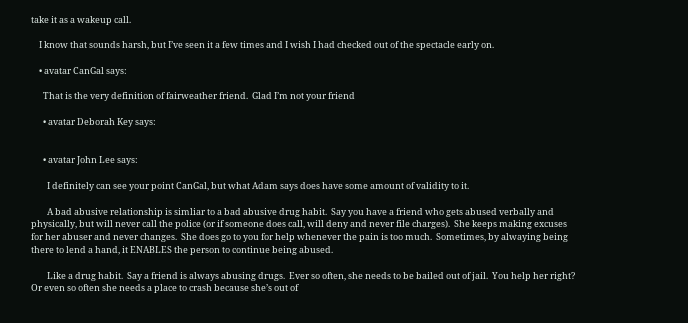take it as a wakeup call.

    I know that sounds harsh, but I’ve seen it a few times and I wish I had checked out of the spectacle early on.

    • avatar CanGal says:

      That is the very definition of fairweather friend.  Glad I’m not your friend

      • avatar Deborah Key says:


      • avatar John Lee says:

        I definitely can see your point CanGal, but what Adam says does have some amount of validity to it.

        A bad abusive relationship is simliar to a bad abusive drug habit.  Say you have a friend who gets abused verbally and physically, but will never call the police (or if someone does call, will deny and never file charges).  She keeps making excuses for her abuser and never changes.  She does go to you for help whenever the pain is too much.  Sometimes, by alwaying being there to lend a hand, it ENABLES the person to continue being abused.

        Like a drug habit.  Say a friend is always abusing drugs.  Ever so often, she needs to be bailed out of jail.  You help her right?  Or even so often she needs a place to crash because she’s out of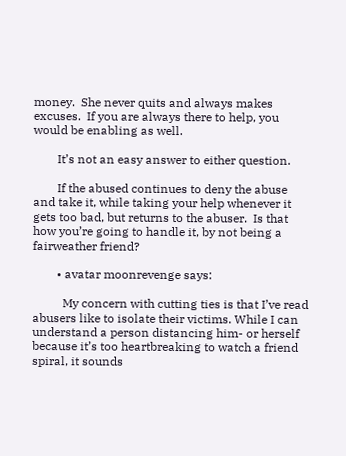money.  She never quits and always makes excuses.  If you are always there to help, you would be enabling as well.

        It’s not an easy answer to either question.

        If the abused continues to deny the abuse and take it, while taking your help whenever it gets too bad, but returns to the abuser.  Is that how you’re going to handle it, by not being a fairweather friend?

        • avatar moonrevenge says:

          My concern with cutting ties is that I’ve read abusers like to isolate their victims. While I can understand a person distancing him- or herself because it’s too heartbreaking to watch a friend spiral, it sounds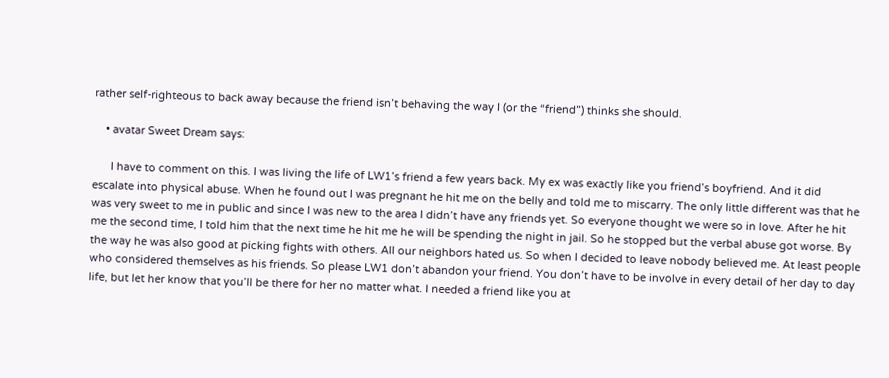rather self-righteous to back away because the friend isn’t behaving the way I (or the “friend”) thinks she should.

    • avatar Sweet Dream says:

      I have to comment on this. I was living the life of LW1’s friend a few years back. My ex was exactly like you friend’s boyfriend. And it did escalate into physical abuse. When he found out I was pregnant he hit me on the belly and told me to miscarry. The only little different was that he was very sweet to me in public and since I was new to the area I didn’t have any friends yet. So everyone thought we were so in love. After he hit me the second time, I told him that the next time he hit me he will be spending the night in jail. So he stopped but the verbal abuse got worse. By the way he was also good at picking fights with others. All our neighbors hated us. So when I decided to leave nobody believed me. At least people who considered themselves as his friends. So please LW1 don’t abandon your friend. You don’t have to be involve in every detail of her day to day life, but let her know that you’ll be there for her no matter what. I needed a friend like you at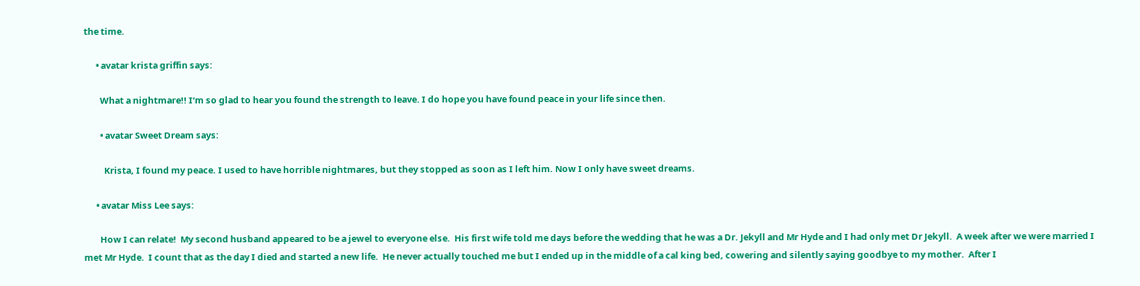the time.

      • avatar krista griffin says:

        What a nightmare!! I’m so glad to hear you found the strength to leave. I do hope you have found peace in your life since then.

        • avatar Sweet Dream says:

          Krista, I found my peace. I used to have horrible nightmares, but they stopped as soon as I left him. Now I only have sweet dreams.

      • avatar Miss Lee says:

        How I can relate!  My second husband appeared to be a jewel to everyone else.  His first wife told me days before the wedding that he was a Dr. Jekyll and Mr Hyde and I had only met Dr Jekyll.  A week after we were married I met Mr Hyde.  I count that as the day I died and started a new life.  He never actually touched me but I ended up in the middle of a cal king bed, cowering and silently saying goodbye to my mother.  After I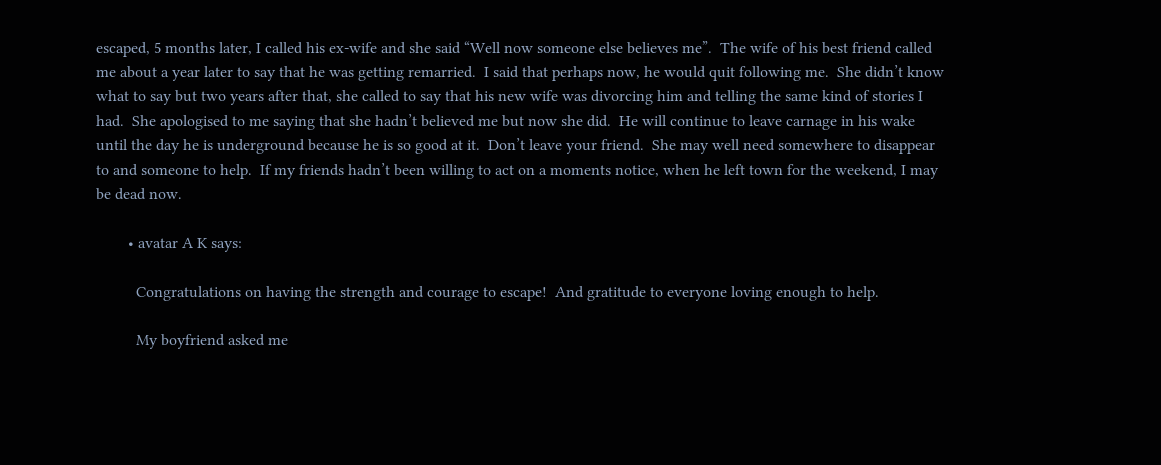escaped, 5 months later, I called his ex-wife and she said “Well now someone else believes me”.  The wife of his best friend called me about a year later to say that he was getting remarried.  I said that perhaps now, he would quit following me.  She didn’t know what to say but two years after that, she called to say that his new wife was divorcing him and telling the same kind of stories I had.  She apologised to me saying that she hadn’t believed me but now she did.  He will continue to leave carnage in his wake until the day he is underground because he is so good at it.  Don’t leave your friend.  She may well need somewhere to disappear to and someone to help.  If my friends hadn’t been willing to act on a moments notice, when he left town for the weekend, I may be dead now.

        • avatar A K says:

          Congratulations on having the strength and courage to escape!  And gratitude to everyone loving enough to help.

          My boyfriend asked me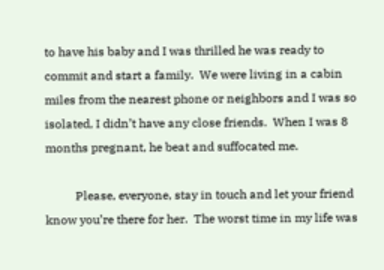to have his baby and I was thrilled he was ready to commit and start a family.  We were living in a cabin miles from the nearest phone or neighbors and I was so isolated, I didn’t have any close friends.  When I was 8 months pregnant, he beat and suffocated me.

          Please, everyone, stay in touch and let your friend know you’re there for her.  The worst time in my life was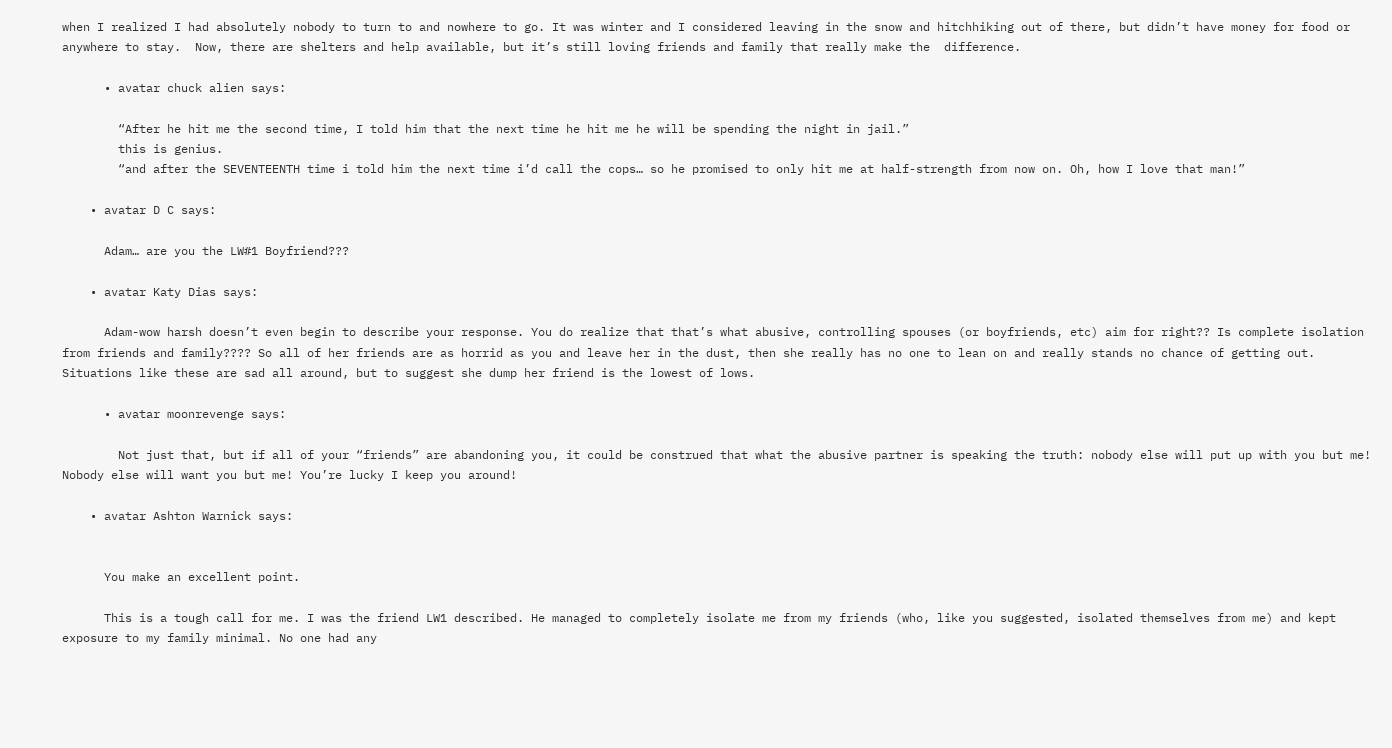when I realized I had absolutely nobody to turn to and nowhere to go. It was winter and I considered leaving in the snow and hitchhiking out of there, but didn’t have money for food or anywhere to stay.  Now, there are shelters and help available, but it’s still loving friends and family that really make the  difference.

      • avatar chuck alien says:

        “After he hit me the second time, I told him that the next time he hit me he will be spending the night in jail.”
        this is genius.
        “and after the SEVENTEENTH time i told him the next time i’d call the cops… so he promised to only hit me at half-strength from now on. Oh, how I love that man!”

    • avatar D C says:

      Adam… are you the LW#1 Boyfriend???

    • avatar Katy Dias says:

      Adam-wow harsh doesn’t even begin to describe your response. You do realize that that’s what abusive, controlling spouses (or boyfriends, etc) aim for right?? Is complete isolation from friends and family???? So all of her friends are as horrid as you and leave her in the dust, then she really has no one to lean on and really stands no chance of getting out. Situations like these are sad all around, but to suggest she dump her friend is the lowest of lows.

      • avatar moonrevenge says:

        Not just that, but if all of your “friends” are abandoning you, it could be construed that what the abusive partner is speaking the truth: nobody else will put up with you but me! Nobody else will want you but me! You’re lucky I keep you around!

    • avatar Ashton Warnick says:


      You make an excellent point.

      This is a tough call for me. I was the friend LW1 described. He managed to completely isolate me from my friends (who, like you suggested, isolated themselves from me) and kept exposure to my family minimal. No one had any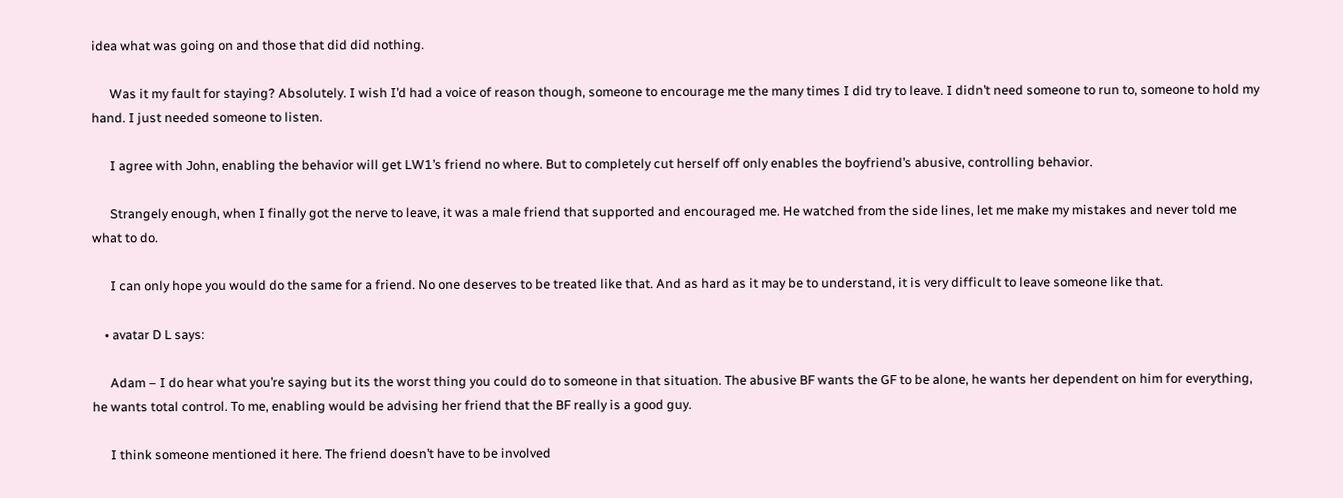idea what was going on and those that did did nothing.

      Was it my fault for staying? Absolutely. I wish I’d had a voice of reason though, someone to encourage me the many times I did try to leave. I didn’t need someone to run to, someone to hold my hand. I just needed someone to listen.

      I agree with John, enabling the behavior will get LW1’s friend no where. But to completely cut herself off only enables the boyfriend’s abusive, controlling behavior.

      Strangely enough, when I finally got the nerve to leave, it was a male friend that supported and encouraged me. He watched from the side lines, let me make my mistakes and never told me what to do.

      I can only hope you would do the same for a friend. No one deserves to be treated like that. And as hard as it may be to understand, it is very difficult to leave someone like that.

    • avatar D L says:

      Adam – I do hear what you’re saying but its the worst thing you could do to someone in that situation. The abusive BF wants the GF to be alone, he wants her dependent on him for everything, he wants total control. To me, enabling would be advising her friend that the BF really is a good guy.

      I think someone mentioned it here. The friend doesn’t have to be involved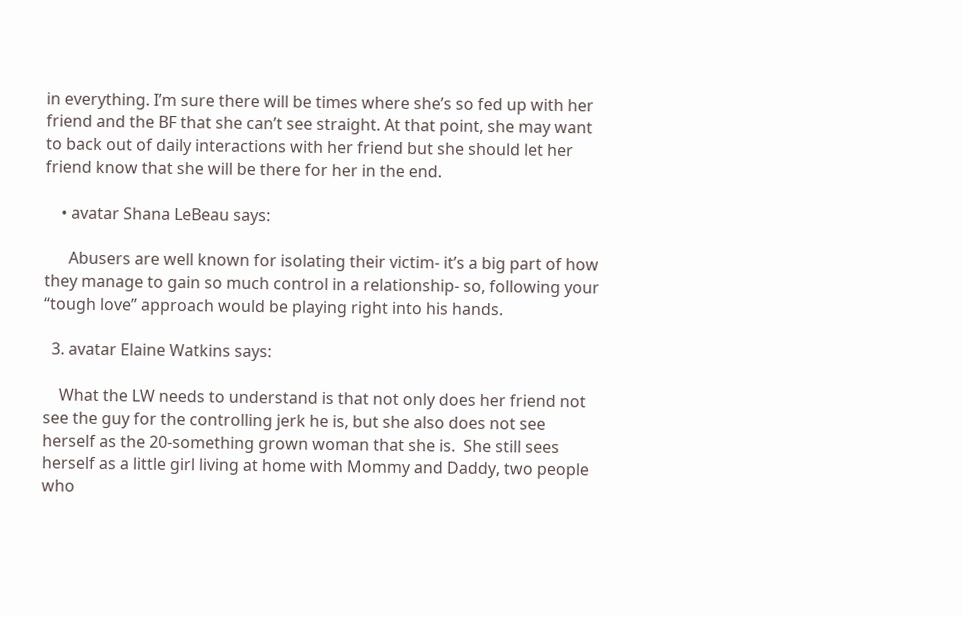in everything. I’m sure there will be times where she’s so fed up with her friend and the BF that she can’t see straight. At that point, she may want to back out of daily interactions with her friend but she should let her friend know that she will be there for her in the end.

    • avatar Shana LeBeau says:

      Abusers are well known for isolating their victim- it’s a big part of how they manage to gain so much control in a relationship- so, following your “tough love” approach would be playing right into his hands.

  3. avatar Elaine Watkins says:

    What the LW needs to understand is that not only does her friend not see the guy for the controlling jerk he is, but she also does not see herself as the 20-something grown woman that she is.  She still sees herself as a little girl living at home with Mommy and Daddy, two people who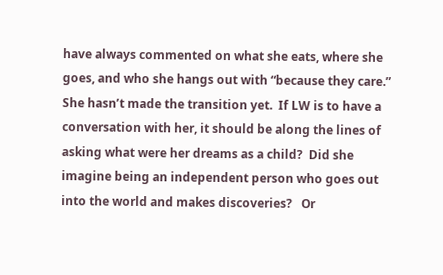have always commented on what she eats, where she goes, and who she hangs out with “because they care.”  She hasn’t made the transition yet.  If LW is to have a conversation with her, it should be along the lines of asking what were her dreams as a child?  Did she imagine being an independent person who goes out into the world and makes discoveries?   Or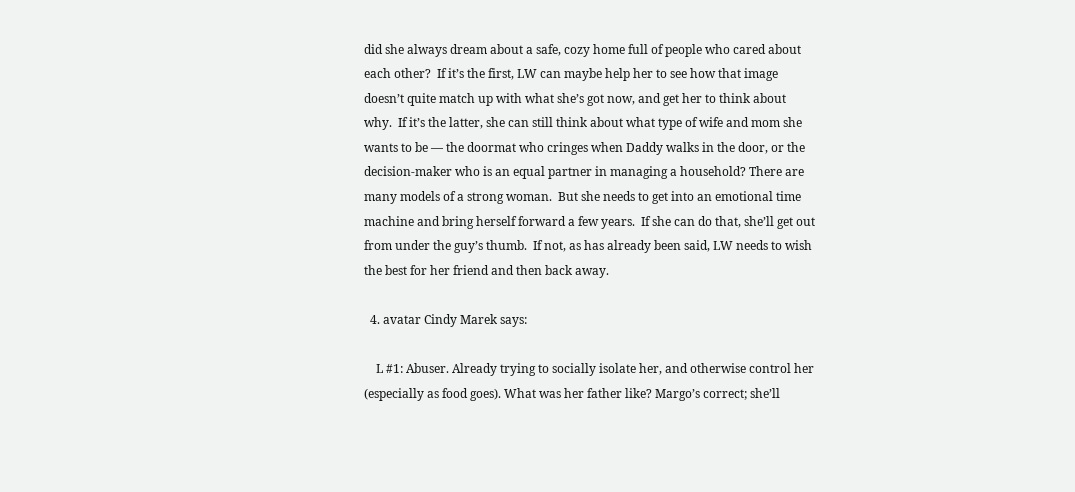did she always dream about a safe, cozy home full of people who cared about each other?  If it’s the first, LW can maybe help her to see how that image doesn’t quite match up with what she’s got now, and get her to think about why.  If it’s the latter, she can still think about what type of wife and mom she wants to be — the doormat who cringes when Daddy walks in the door, or the decision-maker who is an equal partner in managing a household? There are many models of a strong woman.  But she needs to get into an emotional time machine and bring herself forward a few years.  If she can do that, she’ll get out from under the guy’s thumb.  If not, as has already been said, LW needs to wish the best for her friend and then back away.

  4. avatar Cindy Marek says:

    L #1: Abuser. Already trying to socially isolate her, and otherwise control her (especially as food goes). What was her father like? Margo’s correct; she’ll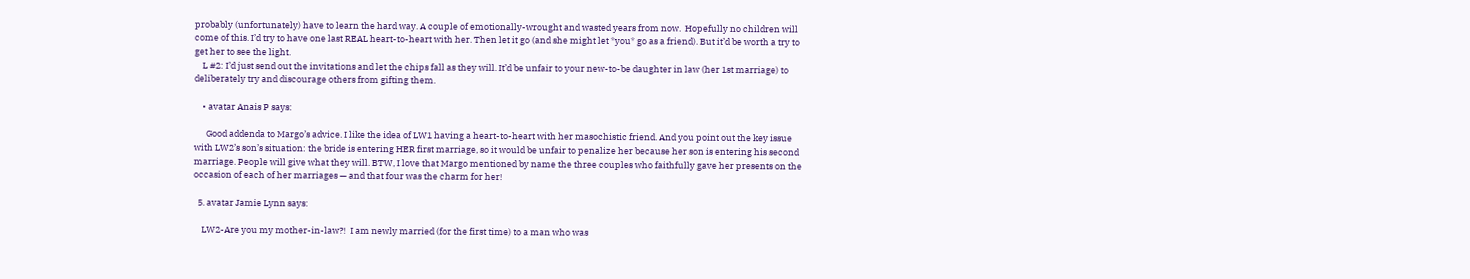probably (unfortunately) have to learn the hard way. A couple of emotionally-wrought and wasted years from now.  Hopefully no children will come of this. I’d try to have one last REAL heart-to-heart with her. Then let it go (and she might let *you* go as a friend). But it’d be worth a try to get her to see the light.
    L #2: I’d just send out the invitations and let the chips fall as they will. It’d be unfair to your new-to-be daughter in law (her 1st marriage) to deliberately try and discourage others from gifting them.

    • avatar Anais P says:

      Good addenda to Margo’s advice. I like the idea of LW1 having a heart-to-heart with her masochistic friend. And you point out the key issue with LW2’s son’s situation: the bride is entering HER first marriage, so it would be unfair to penalize her because her son is entering his second marriage. People will give what they will. BTW, I love that Margo mentioned by name the three couples who faithfully gave her presents on the occasion of each of her marriages — and that four was the charm for her!

  5. avatar Jamie Lynn says:

    LW2-Are you my mother-in-law?!  I am newly married (for the first time) to a man who was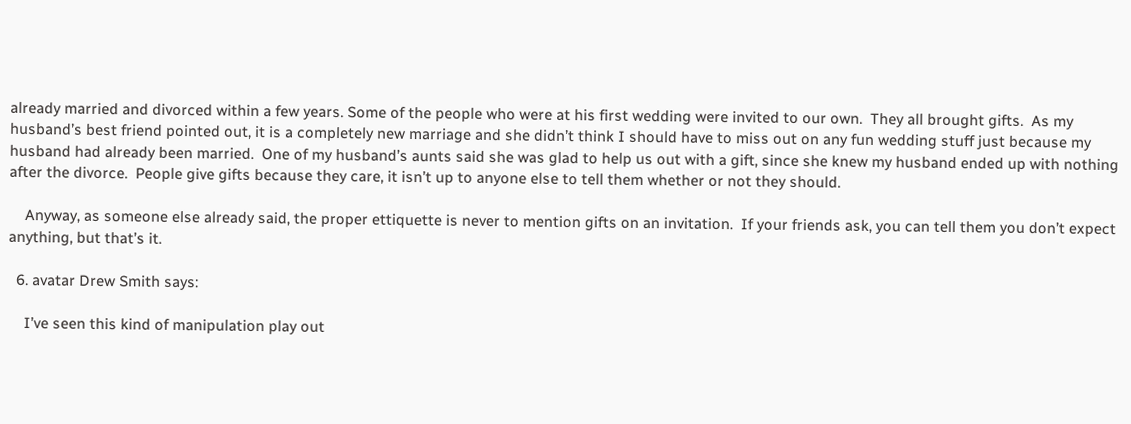already married and divorced within a few years. Some of the people who were at his first wedding were invited to our own.  They all brought gifts.  As my husband’s best friend pointed out, it is a completely new marriage and she didn’t think I should have to miss out on any fun wedding stuff just because my husband had already been married.  One of my husband’s aunts said she was glad to help us out with a gift, since she knew my husband ended up with nothing after the divorce.  People give gifts because they care, it isn’t up to anyone else to tell them whether or not they should.

    Anyway, as someone else already said, the proper ettiquette is never to mention gifts on an invitation.  If your friends ask, you can tell them you don’t expect anything, but that’s it.

  6. avatar Drew Smith says:

    I’ve seen this kind of manipulation play out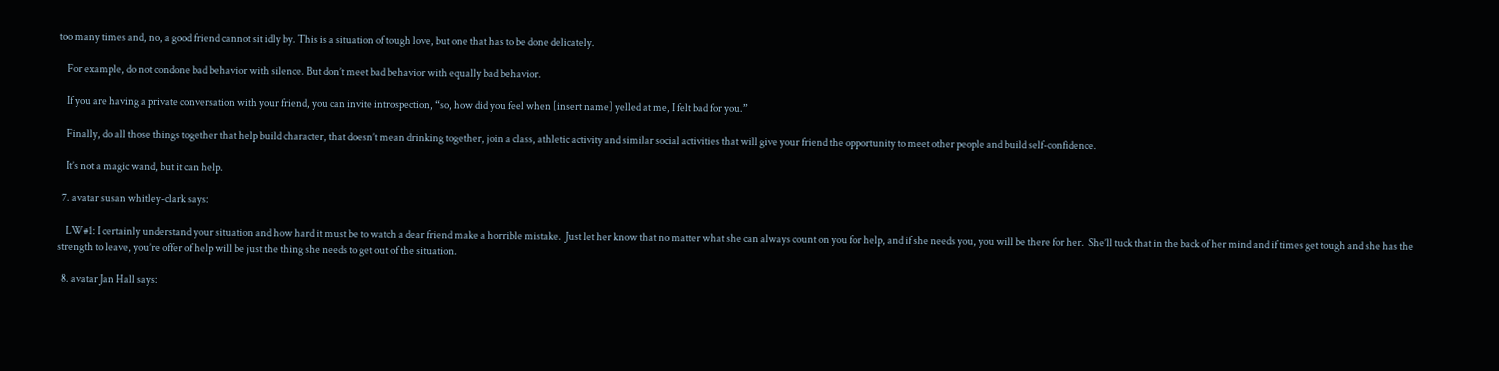too many times and, no, a good friend cannot sit idly by. This is a situation of tough love, but one that has to be done delicately.

    For example, do not condone bad behavior with silence. But don’t meet bad behavior with equally bad behavior.

    If you are having a private conversation with your friend, you can invite introspection, “so, how did you feel when [insert name] yelled at me, I felt bad for you.”

    Finally, do all those things together that help build character, that doesn’t mean drinking together, join a class, athletic activity and similar social activities that will give your friend the opportunity to meet other people and build self-confidence.

    It’s not a magic wand, but it can help.

  7. avatar susan whitley-clark says:

    LW#1: I certainly understand your situation and how hard it must be to watch a dear friend make a horrible mistake.  Just let her know that no matter what she can always count on you for help, and if she needs you, you will be there for her.  She’ll tuck that in the back of her mind and if times get tough and she has the strength to leave, you’re offer of help will be just the thing she needs to get out of the situation.

  8. avatar Jan Hall says: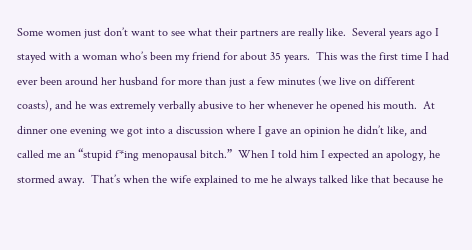Some women just don’t want to see what their partners are really like.  Several years ago I stayed with a woman who’s been my friend for about 35 years.  This was the first time I had ever been around her husband for more than just a few minutes (we live on different coasts), and he was extremely verbally abusive to her whenever he opened his mouth.  At dinner one evening we got into a discussion where I gave an opinion he didn’t like, and called me an “stupid f*ing menopausal bitch.”  When I told him I expected an apology, he stormed away.  That’s when the wife explained to me he always talked like that because he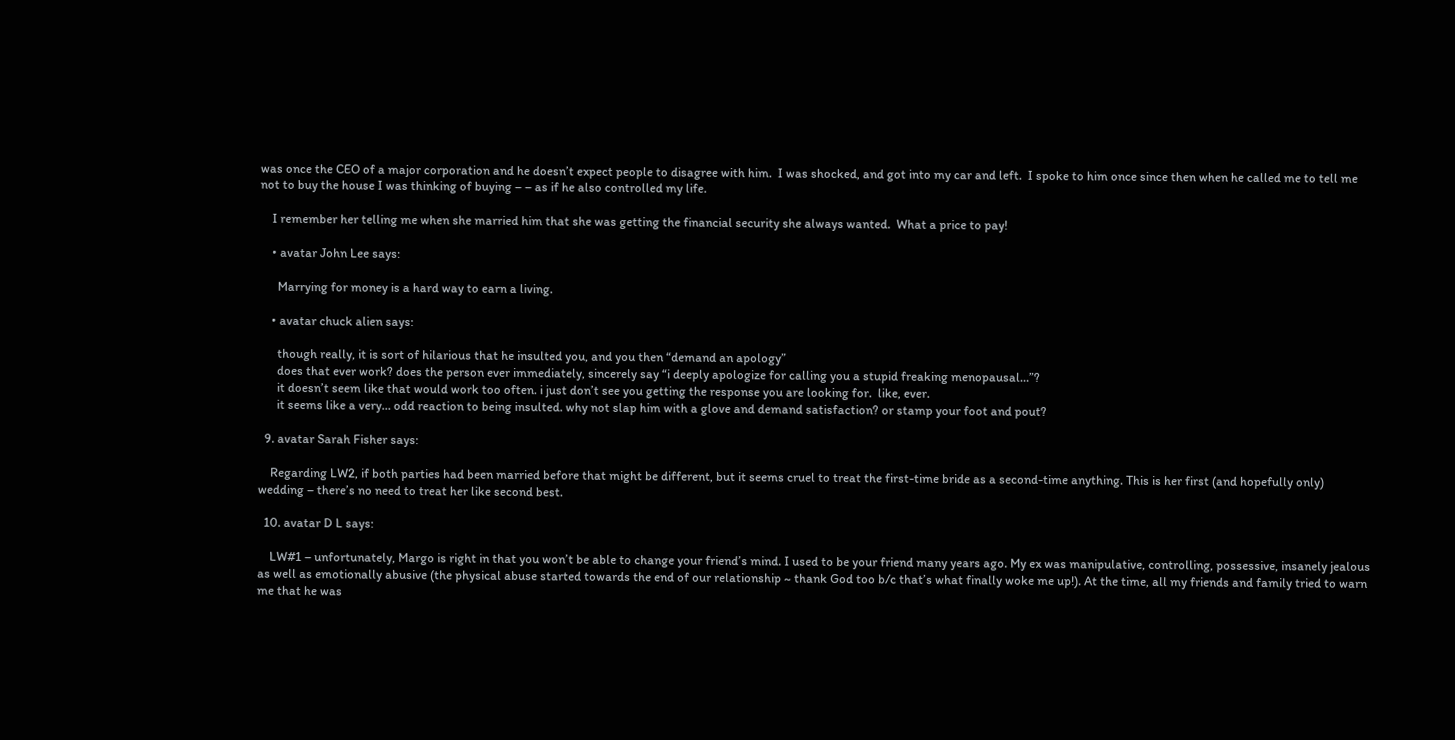was once the CEO of a major corporation and he doesn’t expect people to disagree with him.  I was shocked, and got into my car and left.  I spoke to him once since then when he called me to tell me not to buy the house I was thinking of buying – – as if he also controlled my life.

    I remember her telling me when she married him that she was getting the financial security she always wanted.  What a price to pay!

    • avatar John Lee says:

      Marrying for money is a hard way to earn a living.

    • avatar chuck alien says:

      though really, it is sort of hilarious that he insulted you, and you then “demand an apology”
      does that ever work? does the person ever immediately, sincerely say “i deeply apologize for calling you a stupid freaking menopausal…”?
      it doesn’t seem like that would work too often. i just don’t see you getting the response you are looking for.  like, ever.
      it seems like a very… odd reaction to being insulted. why not slap him with a glove and demand satisfaction? or stamp your foot and pout?

  9. avatar Sarah Fisher says:

    Regarding LW2, if both parties had been married before that might be different, but it seems cruel to treat the first-time bride as a second-time anything. This is her first (and hopefully only) wedding – there’s no need to treat her like second best.

  10. avatar D L says:

    LW#1 – unfortunately, Margo is right in that you won’t be able to change your friend’s mind. I used to be your friend many years ago. My ex was manipulative, controlling, possessive, insanely jealous as well as emotionally abusive (the physical abuse started towards the end of our relationship ~ thank God too b/c that’s what finally woke me up!). At the time, all my friends and family tried to warn me that he was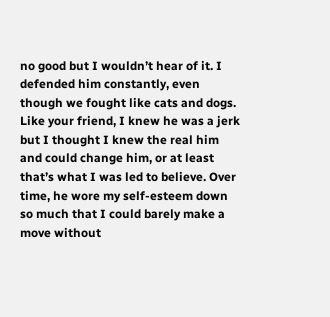no good but I wouldn’t hear of it. I defended him constantly, even though we fought like cats and dogs. Like your friend, I knew he was a jerk but I thought I knew the real him and could change him, or at least that’s what I was led to believe. Over time, he wore my self-esteem down so much that I could barely make a move without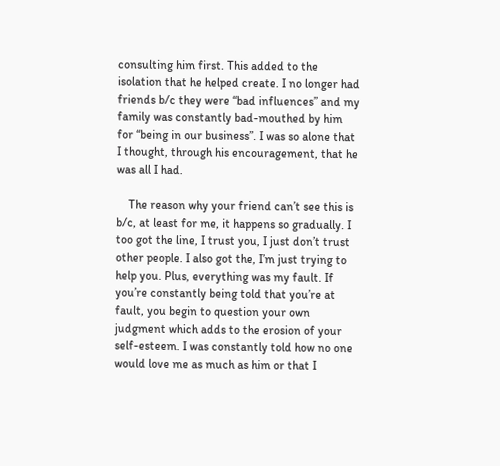consulting him first. This added to the isolation that he helped create. I no longer had friends b/c they were “bad influences” and my family was constantly bad-mouthed by him for “being in our business”. I was so alone that I thought, through his encouragement, that he was all I had.

    The reason why your friend can’t see this is b/c, at least for me, it happens so gradually. I too got the line, I trust you, I just don’t trust other people. I also got the, I’m just trying to help you. Plus, everything was my fault. If you’re constantly being told that you’re at fault, you begin to question your own judgment which adds to the erosion of your self-esteem. I was constantly told how no one would love me as much as him or that I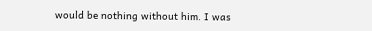would be nothing without him. I was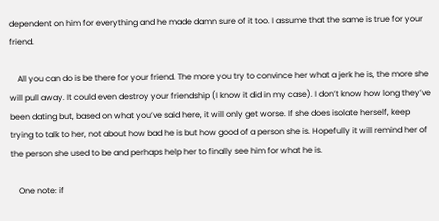dependent on him for everything and he made damn sure of it too. I assume that the same is true for your friend.

    All you can do is be there for your friend. The more you try to convince her what a jerk he is, the more she will pull away. It could even destroy your friendship (I know it did in my case). I don’t know how long they’ve been dating but, based on what you’ve said here, it will only get worse. If she does isolate herself, keep trying to talk to her, not about how bad he is but how good of a person she is. Hopefully it will remind her of the person she used to be and perhaps help her to finally see him for what he is.

    One note: if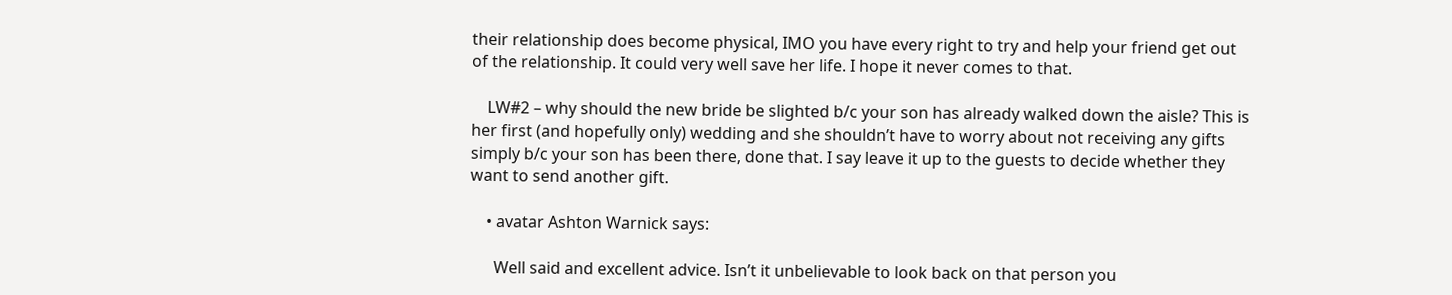their relationship does become physical, IMO you have every right to try and help your friend get out of the relationship. It could very well save her life. I hope it never comes to that.

    LW#2 – why should the new bride be slighted b/c your son has already walked down the aisle? This is her first (and hopefully only) wedding and she shouldn’t have to worry about not receiving any gifts simply b/c your son has been there, done that. I say leave it up to the guests to decide whether they want to send another gift.

    • avatar Ashton Warnick says:

      Well said and excellent advice. Isn’t it unbelievable to look back on that person you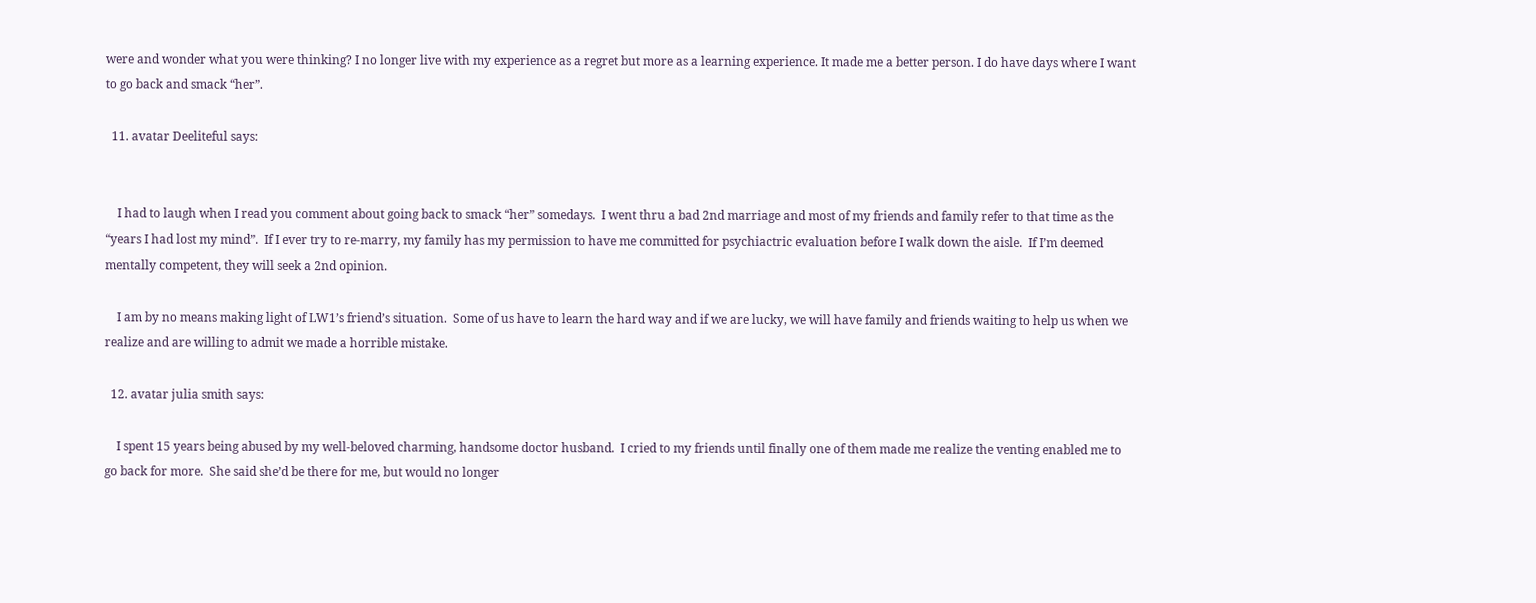were and wonder what you were thinking? I no longer live with my experience as a regret but more as a learning experience. It made me a better person. I do have days where I want to go back and smack “her”.

  11. avatar Deeliteful says:


    I had to laugh when I read you comment about going back to smack “her” somedays.  I went thru a bad 2nd marriage and most of my friends and family refer to that time as the “years I had lost my mind”.  If I ever try to re-marry, my family has my permission to have me committed for psychiactric evaluation before I walk down the aisle.  If I’m deemed mentally competent, they will seek a 2nd opinion.

    I am by no means making light of LW1’s friend’s situation.  Some of us have to learn the hard way and if we are lucky, we will have family and friends waiting to help us when we realize and are willing to admit we made a horrible mistake.

  12. avatar julia smith says:

    I spent 15 years being abused by my well-beloved charming, handsome doctor husband.  I cried to my friends until finally one of them made me realize the venting enabled me to go back for more.  She said she’d be there for me, but would no longer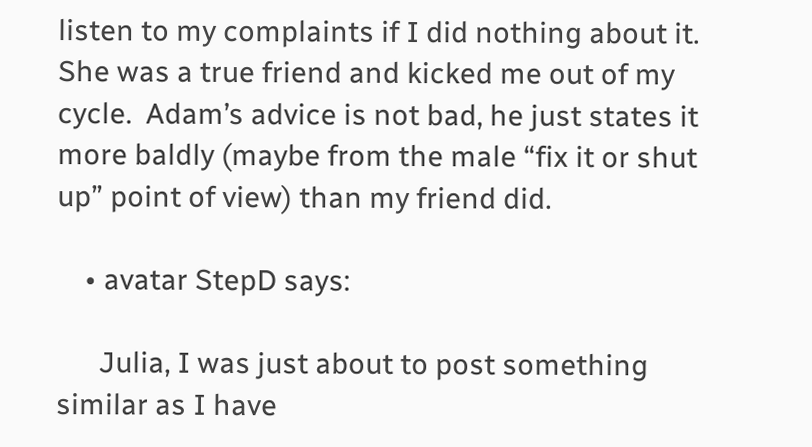listen to my complaints if I did nothing about it.  She was a true friend and kicked me out of my cycle.  Adam’s advice is not bad, he just states it more baldly (maybe from the male “fix it or shut up” point of view) than my friend did.

    • avatar StepD says:

      Julia, I was just about to post something similar as I have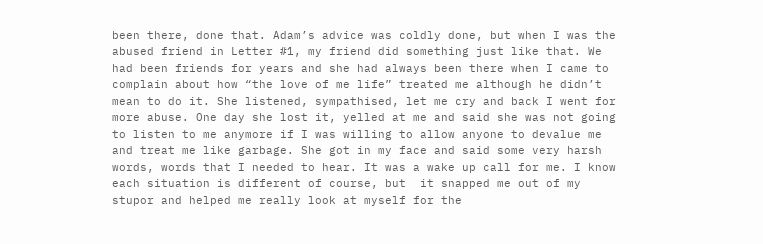been there, done that. Adam’s advice was coldly done, but when I was the abused friend in Letter #1, my friend did something just like that. We had been friends for years and she had always been there when I came to complain about how “the love of me life” treated me although he didn’t mean to do it. She listened, sympathised, let me cry and back I went for more abuse. One day she lost it, yelled at me and said she was not going to listen to me anymore if I was willing to allow anyone to devalue me and treat me like garbage. She got in my face and said some very harsh words, words that I needed to hear. It was a wake up call for me. I know each situation is different of course, but  it snapped me out of my stupor and helped me really look at myself for the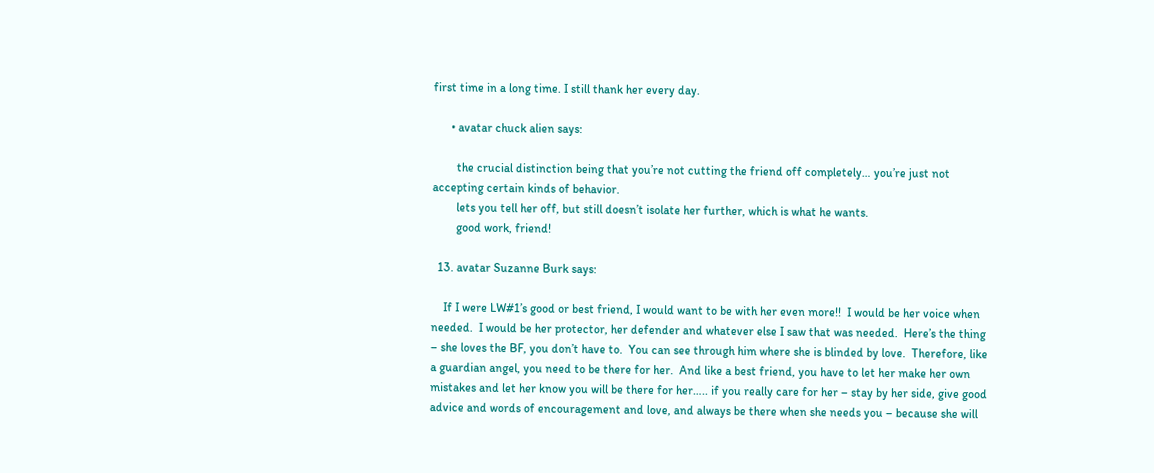first time in a long time. I still thank her every day.

      • avatar chuck alien says:

        the crucial distinction being that you’re not cutting the friend off completely… you’re just not accepting certain kinds of behavior.
        lets you tell her off, but still doesn’t isolate her further, which is what he wants.
        good work, friend!

  13. avatar Suzanne Burk says:

    If I were LW#1’s good or best friend, I would want to be with her even more!!  I would be her voice when needed.  I would be her protector, her defender and whatever else I saw that was needed.  Here’s the thing – she loves the BF, you don’t have to.  You can see through him where she is blinded by love.  Therefore, like a guardian angel, you need to be there for her.  And like a best friend, you have to let her make her own mistakes and let her know you will be there for her….. if you really care for her – stay by her side, give good advice and words of encouragement and love, and always be there when she needs you – because she will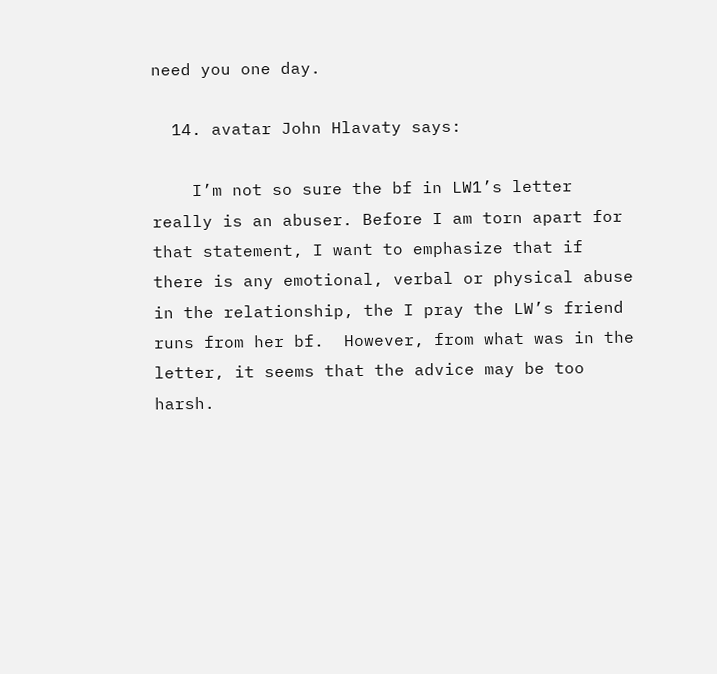need you one day.

  14. avatar John Hlavaty says:

    I’m not so sure the bf in LW1’s letter really is an abuser. Before I am torn apart for that statement, I want to emphasize that if there is any emotional, verbal or physical abuse in the relationship, the I pray the LW’s friend runs from her bf.  However, from what was in the letter, it seems that the advice may be too harsh.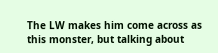The LW makes him come across as this monster, but talking about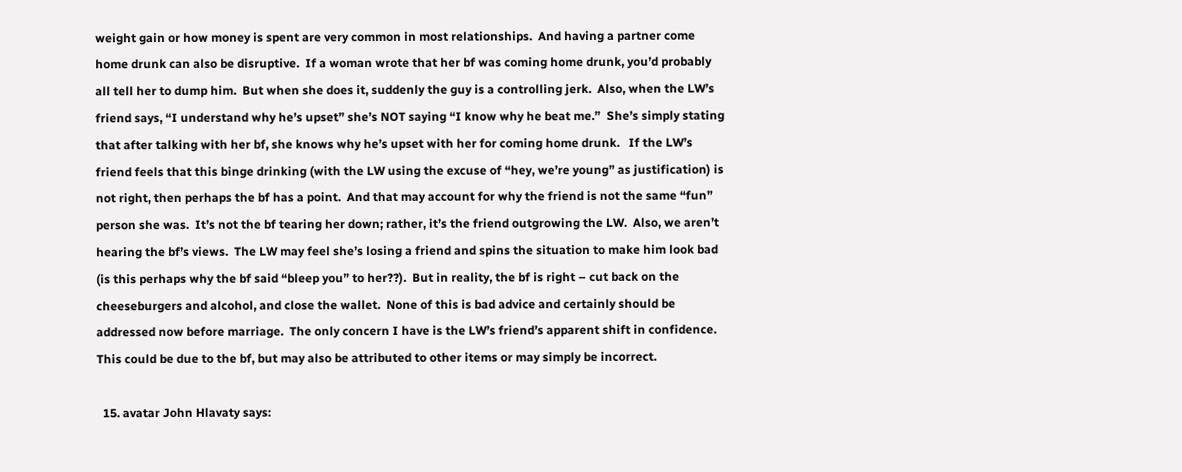weight gain or how money is spent are very common in most relationships.  And having a partner come home drunk can also be disruptive.  If a woman wrote that her bf was coming home drunk, you’d probably all tell her to dump him.  But when she does it, suddenly the guy is a controlling jerk.  Also, when the LW’s friend says, “I understand why he’s upset” she’s NOT saying “I know why he beat me.”  She’s simply stating that after talking with her bf, she knows why he’s upset with her for coming home drunk.   If the LW’s friend feels that this binge drinking (with the LW using the excuse of “hey, we’re young” as justification) is not right, then perhaps the bf has a point.  And that may account for why the friend is not the same “fun” person she was.  It’s not the bf tearing her down; rather, it’s the friend outgrowing the LW.  Also, we aren’t hearing the bf’s views.  The LW may feel she’s losing a friend and spins the situation to make him look bad (is this perhaps why the bf said “bleep you” to her??).  But in reality, the bf is right – cut back on the cheeseburgers and alcohol, and close the wallet.  None of this is bad advice and certainly should be addressed now before marriage.  The only concern I have is the LW’s friend’s apparent shift in confidence.  This could be due to the bf, but may also be attributed to other items or may simply be incorrect.

  15. avatar John Hlavaty says: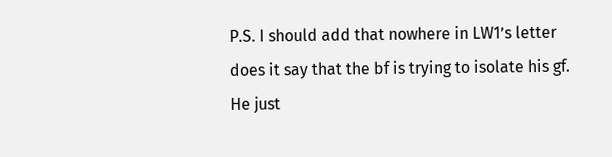P.S. I should add that nowhere in LW1’s letter does it say that the bf is trying to isolate his gf.  He just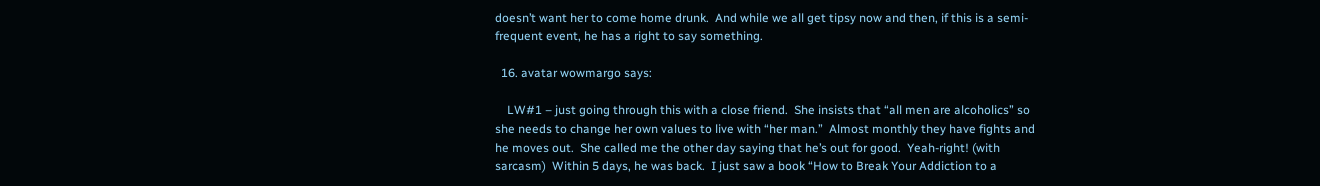doesn’t want her to come home drunk.  And while we all get tipsy now and then, if this is a semi-frequent event, he has a right to say something.

  16. avatar wowmargo says:

    LW#1 – just going through this with a close friend.  She insists that “all men are alcoholics” so she needs to change her own values to live with “her man.”  Almost monthly they have fights and he moves out.  She called me the other day saying that he’s out for good.  Yeah-right! (with sarcasm)  Within 5 days, he was back.  I just saw a book “How to Break Your Addiction to a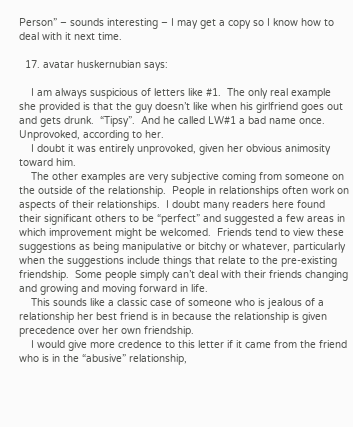Person” – sounds interesting – I may get a copy so I know how to deal with it next time.

  17. avatar huskernubian says:

    I am always suspicious of letters like #1.  The only real example she provided is that the guy doesn’t like when his girlfriend goes out and gets drunk.  “Tipsy”.  And he called LW#1 a bad name once.  Unprovoked, according to her.
    I doubt it was entirely unprovoked, given her obvious animosity toward him.
    The other examples are very subjective coming from someone on the outside of the relationship.  People in relationships often work on aspects of their relationships.  I doubt many readers here found their significant others to be “perfect” and suggested a few areas in which improvement might be welcomed.  Friends tend to view these suggestions as being manipulative or bitchy or whatever, particularly when the suggestions include things that relate to the pre-existing friendship.  Some people simply can’t deal with their friends changing and growing and moving forward in life.
    This sounds like a classic case of someone who is jealous of a relationship her best friend is in because the relationship is given precedence over her own friendship.
    I would give more credence to this letter if it came from the friend who is in the “abusive” relationship,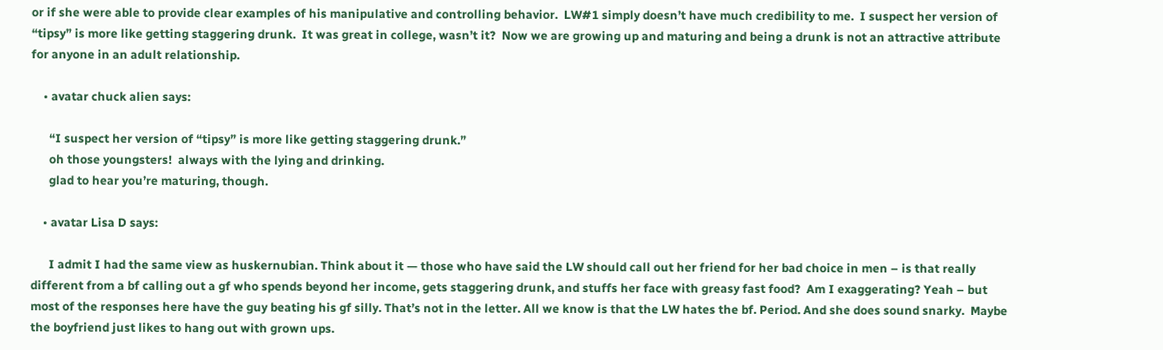or if she were able to provide clear examples of his manipulative and controlling behavior.  LW#1 simply doesn’t have much credibility to me.  I suspect her version of “tipsy” is more like getting staggering drunk.  It was great in college, wasn’t it?  Now we are growing up and maturing and being a drunk is not an attractive attribute for anyone in an adult relationship.

    • avatar chuck alien says:

      “I suspect her version of “tipsy” is more like getting staggering drunk.”
      oh those youngsters!  always with the lying and drinking.
      glad to hear you’re maturing, though.

    • avatar Lisa D says:

      I admit I had the same view as huskernubian. Think about it — those who have said the LW should call out her friend for her bad choice in men – is that really different from a bf calling out a gf who spends beyond her income, gets staggering drunk, and stuffs her face with greasy fast food?  Am I exaggerating? Yeah – but most of the responses here have the guy beating his gf silly. That’s not in the letter. All we know is that the LW hates the bf. Period. And she does sound snarky.  Maybe the boyfriend just likes to hang out with grown ups.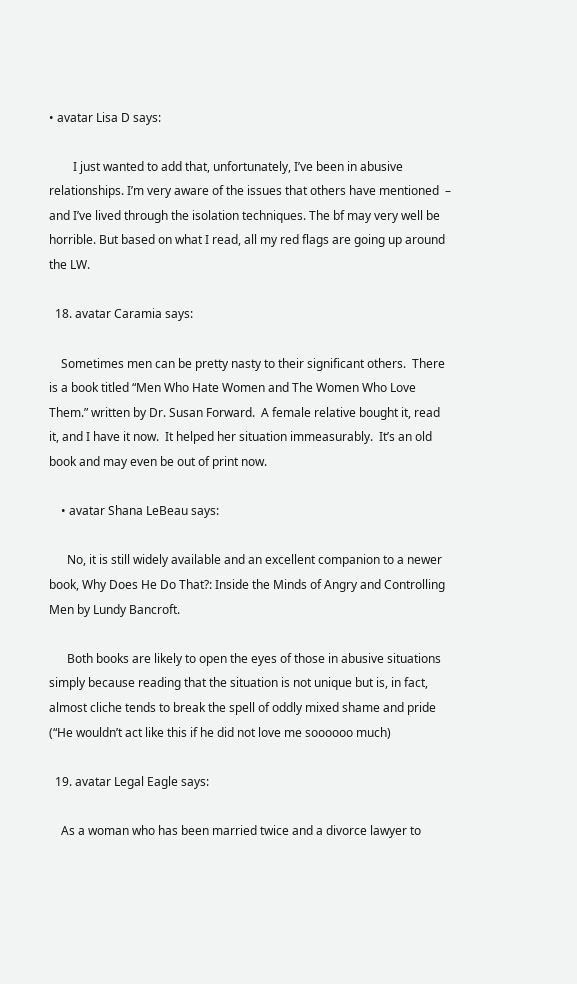• avatar Lisa D says:

        I just wanted to add that, unfortunately, I’ve been in abusive relationships. I’m very aware of the issues that others have mentioned  – and I’ve lived through the isolation techniques. The bf may very well be horrible. But based on what I read, all my red flags are going up around the LW.

  18. avatar Caramia says:

    Sometimes men can be pretty nasty to their significant others.  There is a book titled “Men Who Hate Women and The Women Who Love Them.” written by Dr. Susan Forward.  A female relative bought it, read it, and I have it now.  It helped her situation immeasurably.  It’s an old book and may even be out of print now.

    • avatar Shana LeBeau says:

      No, it is still widely available and an excellent companion to a newer book, Why Does He Do That?: Inside the Minds of Angry and Controlling Men by Lundy Bancroft.

      Both books are likely to open the eyes of those in abusive situations simply because reading that the situation is not unique but is, in fact, almost cliche tends to break the spell of oddly mixed shame and pride (“He wouldn’t act like this if he did not love me soooooo much)

  19. avatar Legal Eagle says:

    As a woman who has been married twice and a divorce lawyer to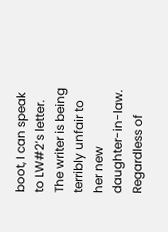boot, I can speak to LW#2’s letter. The writer is being terribly unfair to her new daughter-in-law. Regardless of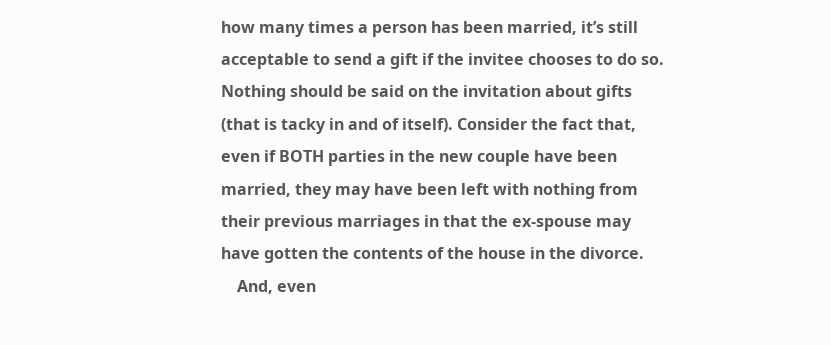how many times a person has been married, it’s still acceptable to send a gift if the invitee chooses to do so. Nothing should be said on the invitation about gifts (that is tacky in and of itself). Consider the fact that, even if BOTH parties in the new couple have been married, they may have been left with nothing from their previous marriages in that the ex-spouse may have gotten the contents of the house in the divorce.
    And, even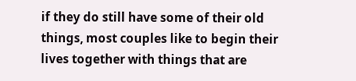if they do still have some of their old things, most couples like to begin their lives together with things that are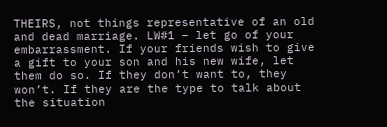THEIRS, not things representative of an old and dead marriage. LW#1 – let go of your embarrassment. If your friends wish to give a gift to your son and his new wife, let them do so. If they don’t want to, they won’t. If they are the type to talk about the situation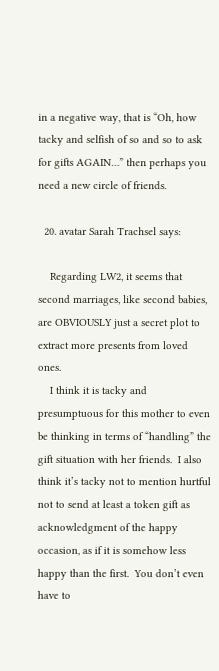in a negative way, that is “Oh, how tacky and selfish of so and so to ask for gifts AGAIN…” then perhaps you need a new circle of friends.

  20. avatar Sarah Trachsel says:

    Regarding LW2, it seems that second marriages, like second babies, are OBVIOUSLY just a secret plot to extract more presents from loved ones.
    I think it is tacky and presumptuous for this mother to even be thinking in terms of “handling” the gift situation with her friends.  I also think it’s tacky not to mention hurtful not to send at least a token gift as acknowledgment of the happy occasion, as if it is somehow less happy than the first.  You don’t even have to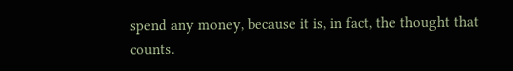spend any money, because it is, in fact, the thought that counts.